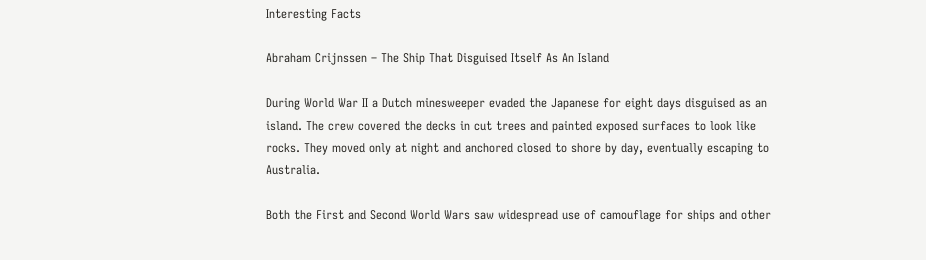Interesting Facts

Abraham Crijnssen – The Ship That Disguised Itself As An Island

During World War II a Dutch minesweeper evaded the Japanese for eight days disguised as an island. The crew covered the decks in cut trees and painted exposed surfaces to look like rocks. They moved only at night and anchored closed to shore by day, eventually escaping to Australia.

Both the First and Second World Wars saw widespread use of camouflage for ships and other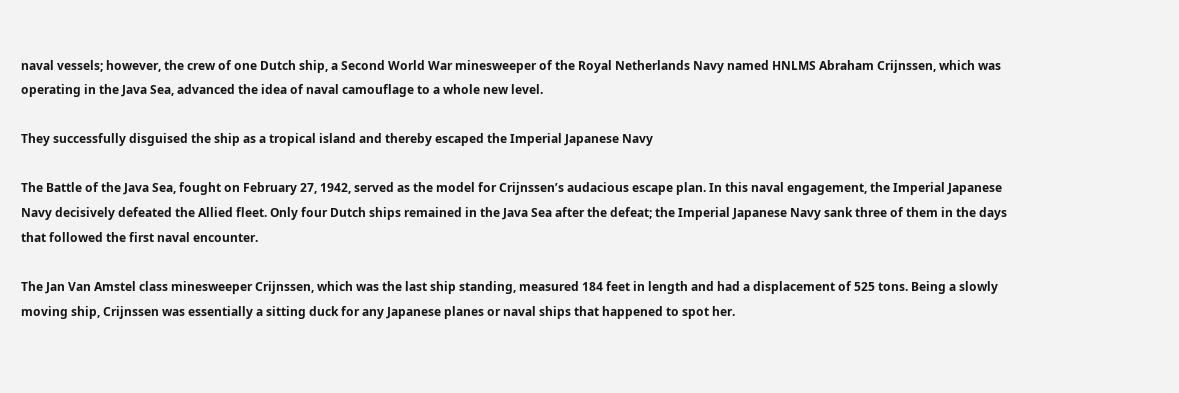naval vessels; however, the crew of one Dutch ship, a Second World War minesweeper of the Royal Netherlands Navy named HNLMS Abraham Crijnssen, which was operating in the Java Sea, advanced the idea of naval camouflage to a whole new level.

They successfully disguised the ship as a tropical island and thereby escaped the Imperial Japanese Navy

The Battle of the Java Sea, fought on February 27, 1942, served as the model for Crijnssen’s audacious escape plan. In this naval engagement, the Imperial Japanese Navy decisively defeated the Allied fleet. Only four Dutch ships remained in the Java Sea after the defeat; the Imperial Japanese Navy sank three of them in the days that followed the first naval encounter.

The Jan Van Amstel class minesweeper Crijnssen, which was the last ship standing, measured 184 feet in length and had a displacement of 525 tons. Being a slowly moving ship, Crijnssen was essentially a sitting duck for any Japanese planes or naval ships that happened to spot her.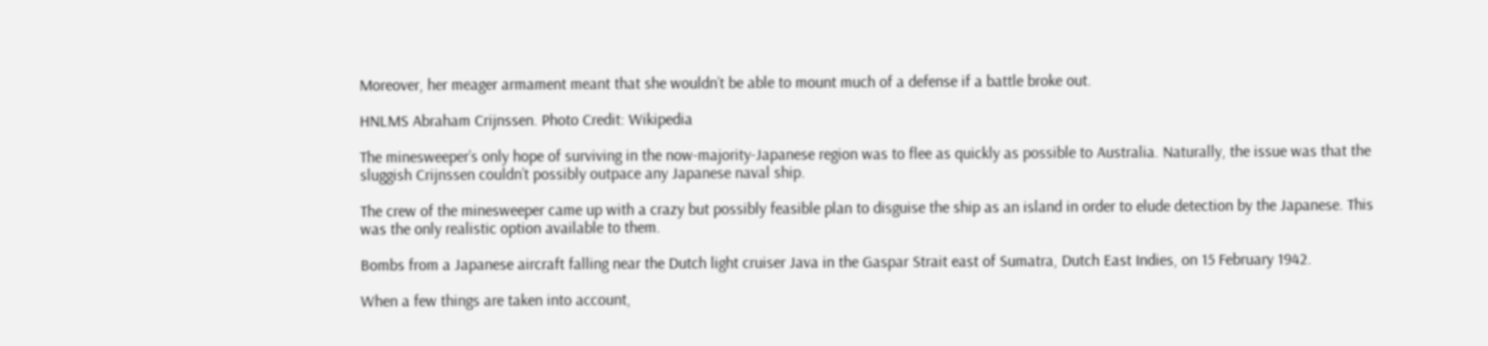Moreover, her meager armament meant that she wouldn’t be able to mount much of a defense if a battle broke out.

HNLMS Abraham Crijnssen. Photo Credit: Wikipedia

The minesweeper’s only hope of surviving in the now-majority-Japanese region was to flee as quickly as possible to Australia. Naturally, the issue was that the sluggish Crijnssen couldn’t possibly outpace any Japanese naval ship.

The crew of the minesweeper came up with a crazy but possibly feasible plan to disguise the ship as an island in order to elude detection by the Japanese. This was the only realistic option available to them.

Bombs from a Japanese aircraft falling near the Dutch light cruiser Java in the Gaspar Strait east of Sumatra, Dutch East Indies, on 15 February 1942.

When a few things are taken into account,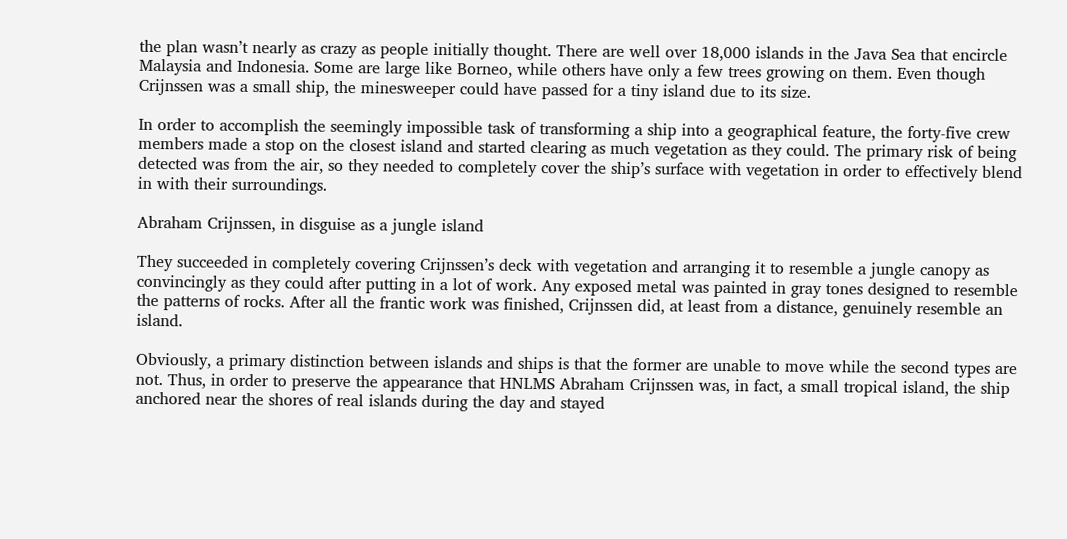the plan wasn’t nearly as crazy as people initially thought. There are well over 18,000 islands in the Java Sea that encircle Malaysia and Indonesia. Some are large like Borneo, while others have only a few trees growing on them. Even though Crijnssen was a small ship, the minesweeper could have passed for a tiny island due to its size.

In order to accomplish the seemingly impossible task of transforming a ship into a geographical feature, the forty-five crew members made a stop on the closest island and started clearing as much vegetation as they could. The primary risk of being detected was from the air, so they needed to completely cover the ship’s surface with vegetation in order to effectively blend in with their surroundings.

Abraham Crijnssen, in disguise as a jungle island

They succeeded in completely covering Crijnssen’s deck with vegetation and arranging it to resemble a jungle canopy as convincingly as they could after putting in a lot of work. Any exposed metal was painted in gray tones designed to resemble the patterns of rocks. After all the frantic work was finished, Crijnssen did, at least from a distance, genuinely resemble an island.

Obviously, a primary distinction between islands and ships is that the former are unable to move while the second types are not. Thus, in order to preserve the appearance that HNLMS Abraham Crijnssen was, in fact, a small tropical island, the ship anchored near the shores of real islands during the day and stayed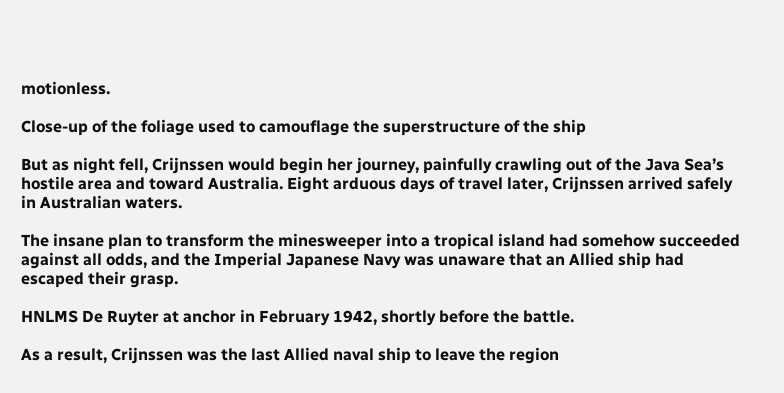motionless.

Close-up of the foliage used to camouflage the superstructure of the ship

But as night fell, Crijnssen would begin her journey, painfully crawling out of the Java Sea’s hostile area and toward Australia. Eight arduous days of travel later, Crijnssen arrived safely in Australian waters.

The insane plan to transform the minesweeper into a tropical island had somehow succeeded against all odds, and the Imperial Japanese Navy was unaware that an Allied ship had escaped their grasp.

HNLMS De Ruyter at anchor in February 1942, shortly before the battle.

As a result, Crijnssen was the last Allied naval ship to leave the region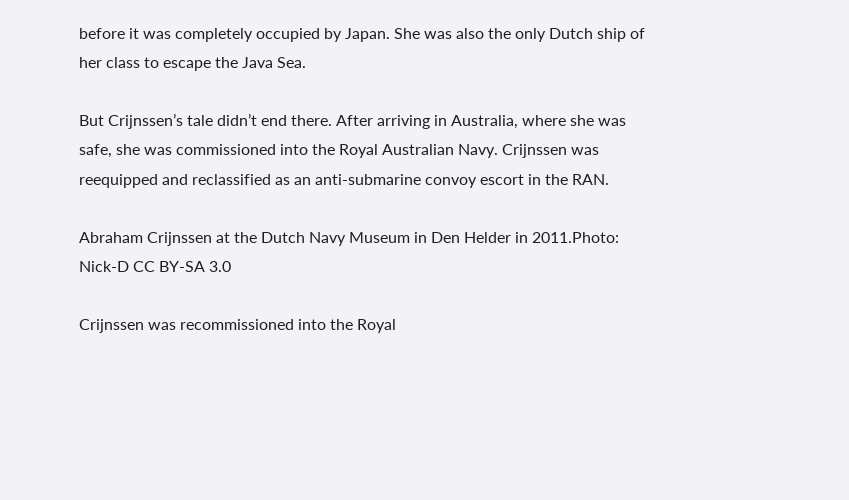before it was completely occupied by Japan. She was also the only Dutch ship of her class to escape the Java Sea.

But Crijnssen’s tale didn’t end there. After arriving in Australia, where she was safe, she was commissioned into the Royal Australian Navy. Crijnssen was reequipped and reclassified as an anti-submarine convoy escort in the RAN.

Abraham Crijnssen at the Dutch Navy Museum in Den Helder in 2011.Photo: Nick-D CC BY-SA 3.0

Crijnssen was recommissioned into the Royal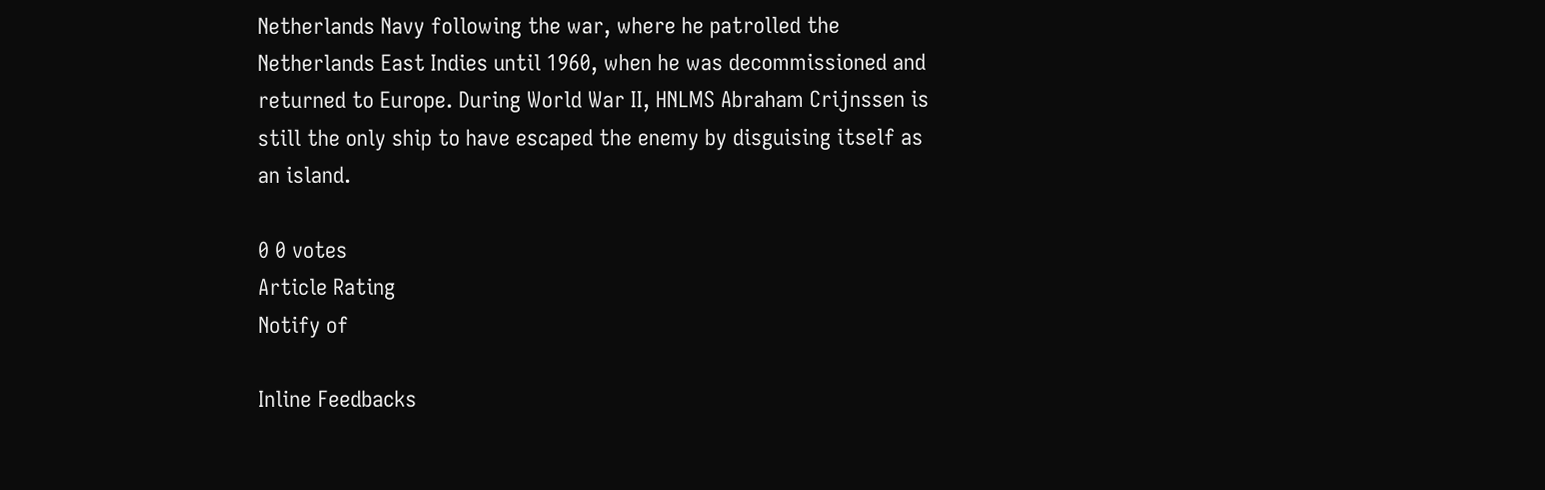Netherlands Navy following the war, where he patrolled the Netherlands East Indies until 1960, when he was decommissioned and returned to Europe. During World War II, HNLMS Abraham Crijnssen is still the only ship to have escaped the enemy by disguising itself as an island.

0 0 votes
Article Rating
Notify of

Inline Feedbacks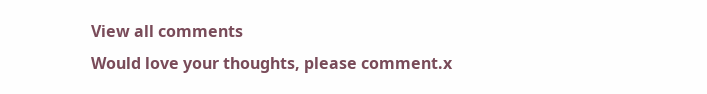View all comments
Would love your thoughts, please comment.x